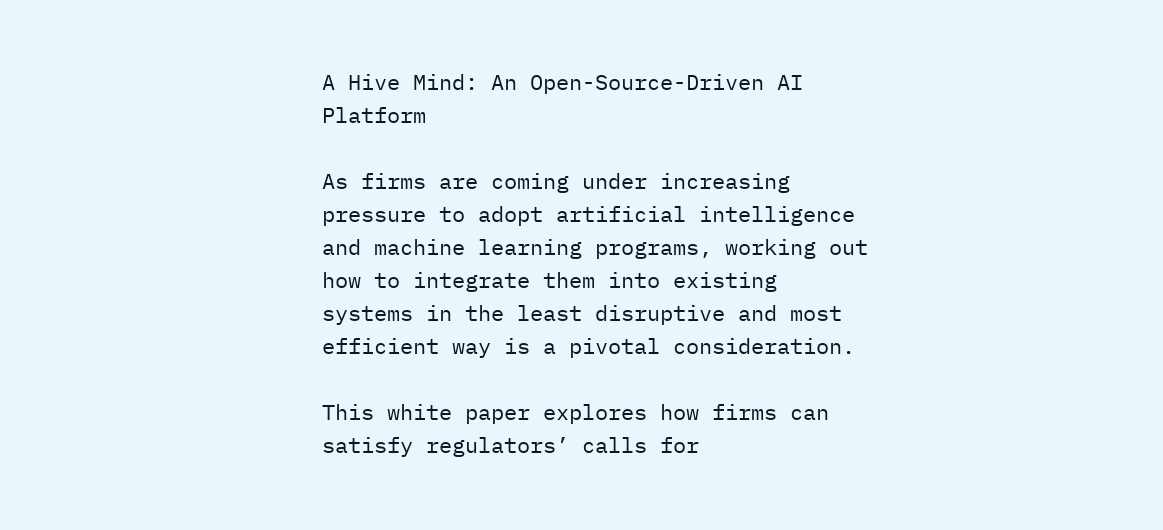A Hive Mind: An Open-Source-Driven AI Platform

As firms are coming under increasing pressure to adopt artificial intelligence and machine learning programs, working out how to integrate them into existing systems in the least disruptive and most efficient way is a pivotal consideration.

This white paper explores how firms can satisfy regulators’ calls for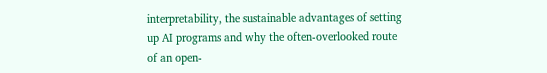interpretability, the sustainable advantages of setting up AI programs and why the often-overlooked route of an open-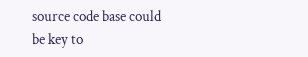source code base could be key to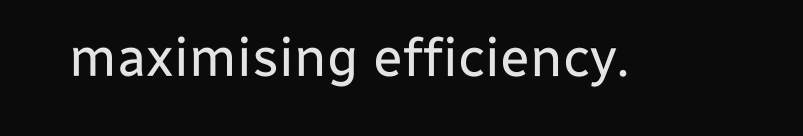maximising efficiency.